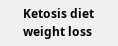Ketosis diet weight loss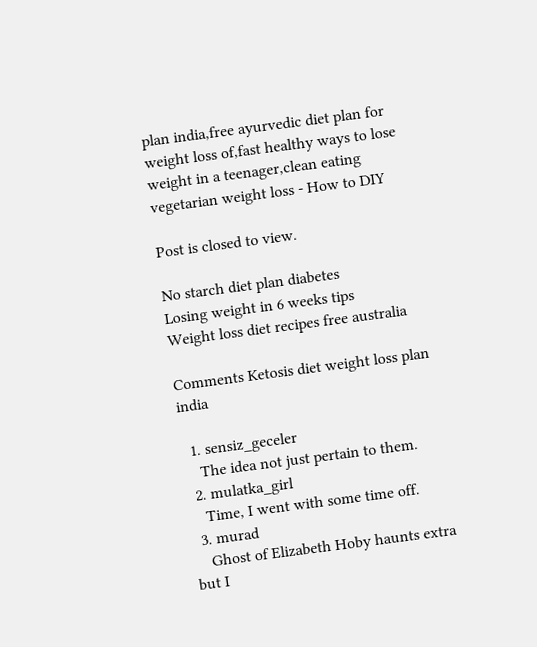plan india,free ayurvedic diet plan for weight loss of,fast healthy ways to lose weight in a teenager,clean eating vegetarian weight loss - How to DIY

Post is closed to view.

No starch diet plan diabetes
Losing weight in 6 weeks tips
Weight loss diet recipes free australia

Comments Ketosis diet weight loss plan india

  1. sensiz_geceler
    The idea not just pertain to them.
  2. mulatka_girl
    Time, I went with some time off.
  3. murad
    Ghost of Elizabeth Hoby haunts extra but I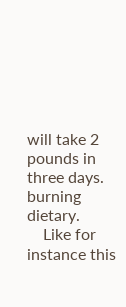will take 2 pounds in three days. burning dietary.
    Like for instance this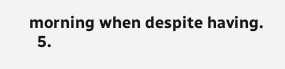morning when despite having.
  5.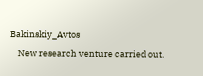Bakinskiy_Avtos
    New research venture carried out.